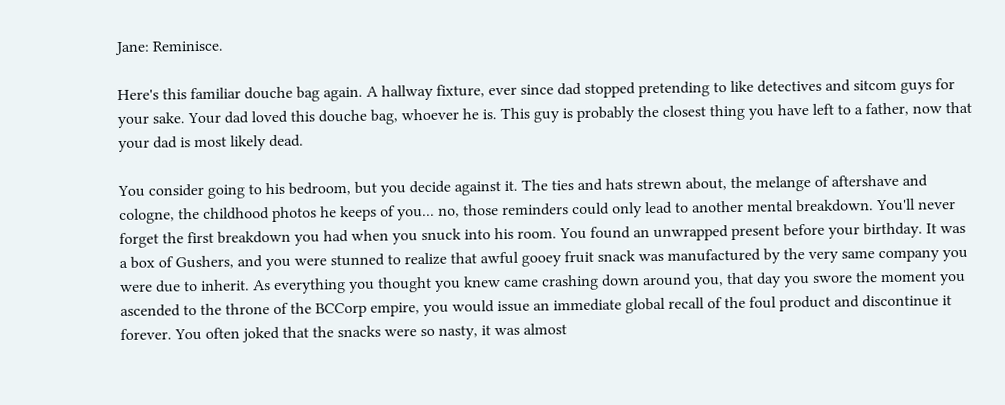Jane: Reminisce.

Here's this familiar douche bag again. A hallway fixture, ever since dad stopped pretending to like detectives and sitcom guys for your sake. Your dad loved this douche bag, whoever he is. This guy is probably the closest thing you have left to a father, now that your dad is most likely dead.

You consider going to his bedroom, but you decide against it. The ties and hats strewn about, the melange of aftershave and cologne, the childhood photos he keeps of you... no, those reminders could only lead to another mental breakdown. You'll never forget the first breakdown you had when you snuck into his room. You found an unwrapped present before your birthday. It was a box of Gushers, and you were stunned to realize that awful gooey fruit snack was manufactured by the very same company you were due to inherit. As everything you thought you knew came crashing down around you, that day you swore the moment you ascended to the throne of the BCCorp empire, you would issue an immediate global recall of the foul product and discontinue it forever. You often joked that the snacks were so nasty, it was almost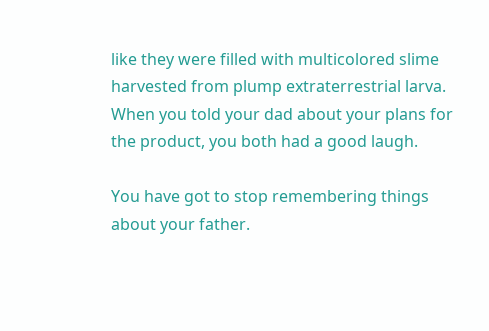like they were filled with multicolored slime harvested from plump extraterrestrial larva. When you told your dad about your plans for the product, you both had a good laugh.

You have got to stop remembering things about your father.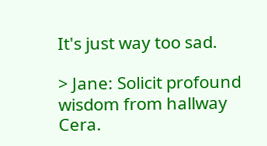It's just way too sad.

> Jane: Solicit profound wisdom from hallway Cera.